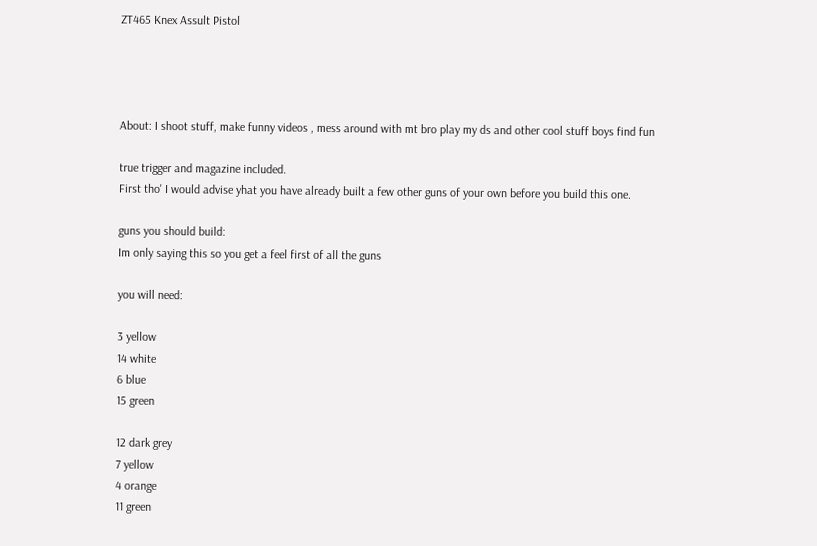ZT465 Knex Assult Pistol




About: I shoot stuff, make funny videos , mess around with mt bro play my ds and other cool stuff boys find fun

true trigger and magazine included.
First tho' I would advise yhat you have already built a few other guns of your own before you build this one.

guns you should build:
Im only saying this so you get a feel first of all the guns

you will need:

3 yellow
14 white
6 blue
15 green

12 dark grey
7 yellow
4 orange
11 green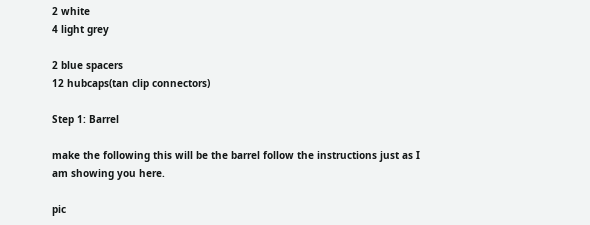2 white
4 light grey

2 blue spacers
12 hubcaps(tan clip connectors)

Step 1: Barrel

make the following this will be the barrel follow the instructions just as I am showing you here.

pic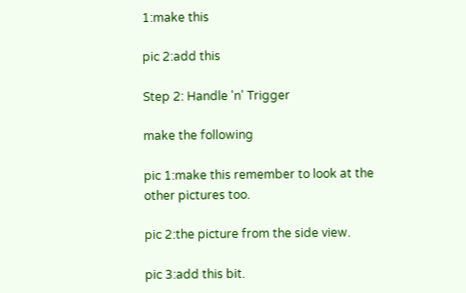1:make this

pic 2:add this

Step 2: Handle 'n' Trigger

make the following

pic 1:make this remember to look at the other pictures too.

pic 2:the picture from the side view.

pic 3:add this bit.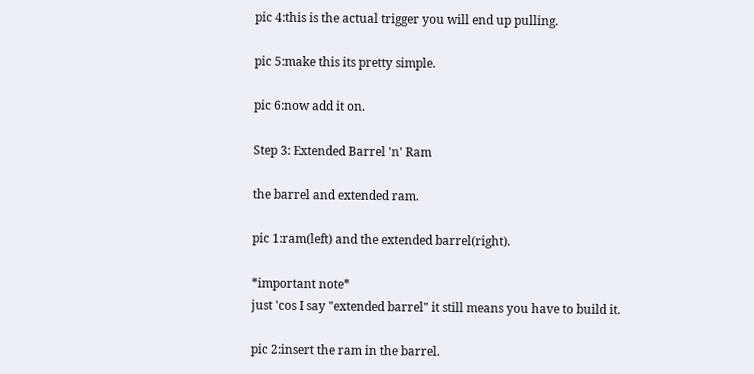pic 4:this is the actual trigger you will end up pulling.

pic 5:make this its pretty simple.

pic 6:now add it on.

Step 3: Extended Barrel 'n' Ram

the barrel and extended ram.

pic 1:ram(left) and the extended barrel(right).

*important note*
just 'cos I say "extended barrel" it still means you have to build it.

pic 2:insert the ram in the barrel.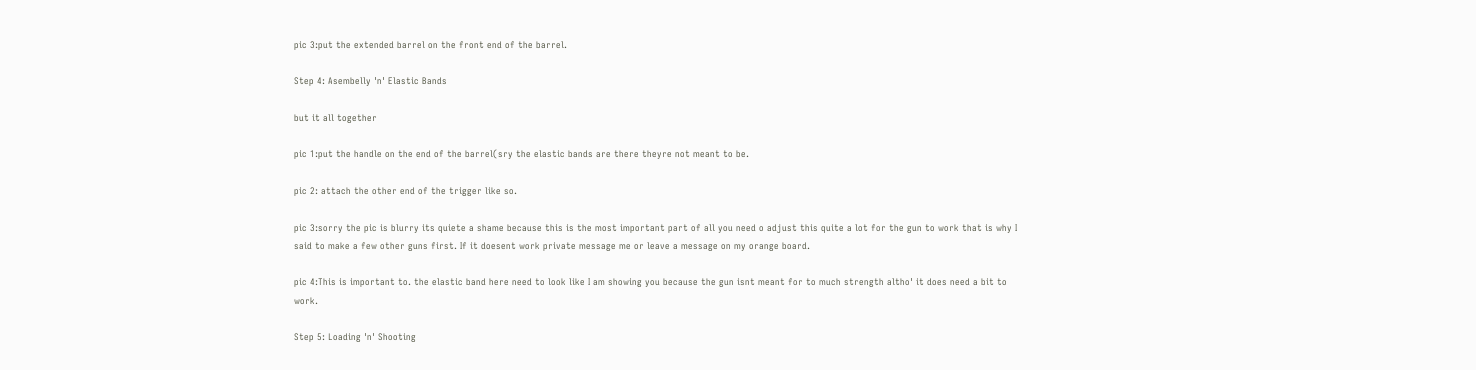pic 3:put the extended barrel on the front end of the barrel.

Step 4: Asembelly 'n' Elastic Bands

but it all together

pic 1:put the handle on the end of the barrel(sry the elastic bands are there theyre not meant to be.

pic 2: attach the other end of the trigger like so.

pic 3:sorry the pic is blurry its quiete a shame because this is the most important part of all you need o adjust this quite a lot for the gun to work that is why I said to make a few other guns first. If it doesent work private message me or leave a message on my orange board.

pic 4:This is important to. the elastic band here need to look like I am showing you because the gun isnt meant for to much strength altho' it does need a bit to work.

Step 5: Loading 'n' Shooting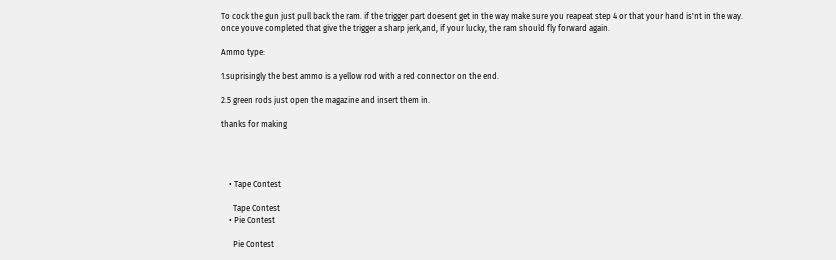To cock the gun just pull back the ram. if the trigger part doesent get in the way make sure you reapeat step 4 or that your hand is'nt in the way.
once youve completed that give the trigger a sharp jerk,and, if your lucky, the ram should fly forward again.

Ammo type:

1.suprisingly the best ammo is a yellow rod with a red connector on the end.

2.5 green rods just open the magazine and insert them in.

thanks for making




    • Tape Contest

      Tape Contest
    • Pie Contest

      Pie Contest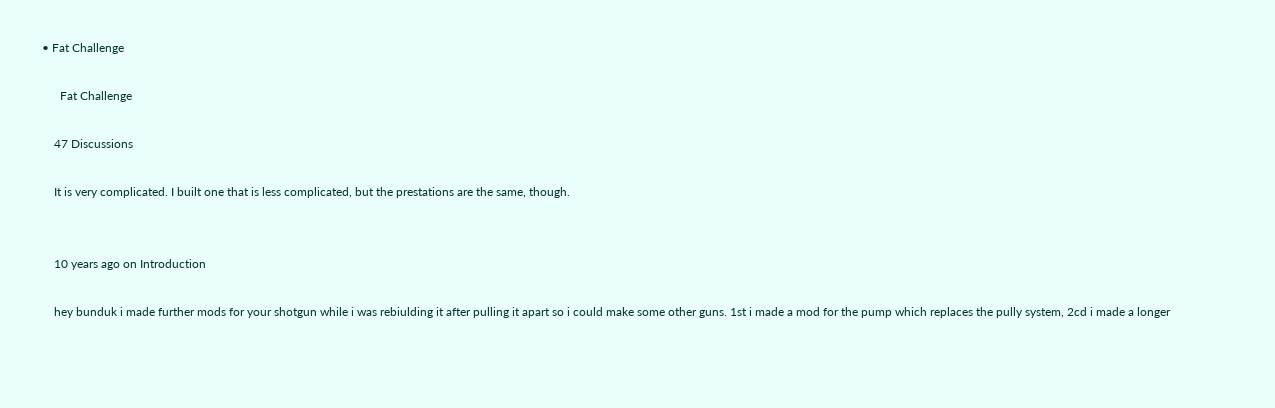• Fat Challenge

      Fat Challenge

    47 Discussions

    It is very complicated. I built one that is less complicated, but the prestations are the same, though.


    10 years ago on Introduction

    hey bunduk i made further mods for your shotgun while i was rebiulding it after pulling it apart so i could make some other guns. 1st i made a mod for the pump which replaces the pully system, 2cd i made a longer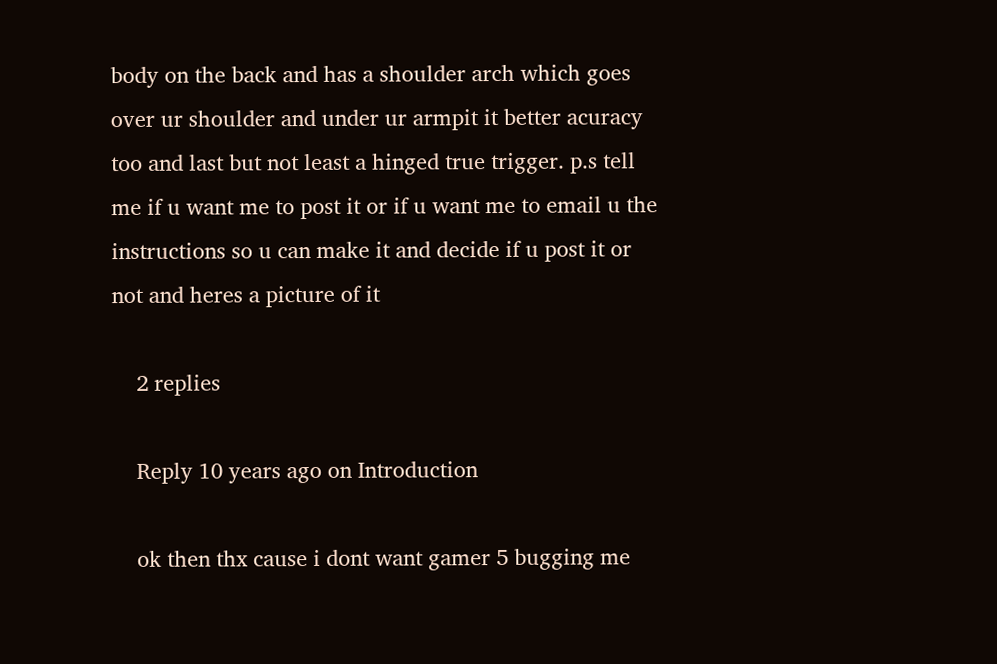body on the back and has a shoulder arch which goes over ur shoulder and under ur armpit it better acuracy too and last but not least a hinged true trigger. p.s tell me if u want me to post it or if u want me to email u the instructions so u can make it and decide if u post it or not and heres a picture of it

    2 replies

    Reply 10 years ago on Introduction

    ok then thx cause i dont want gamer 5 bugging me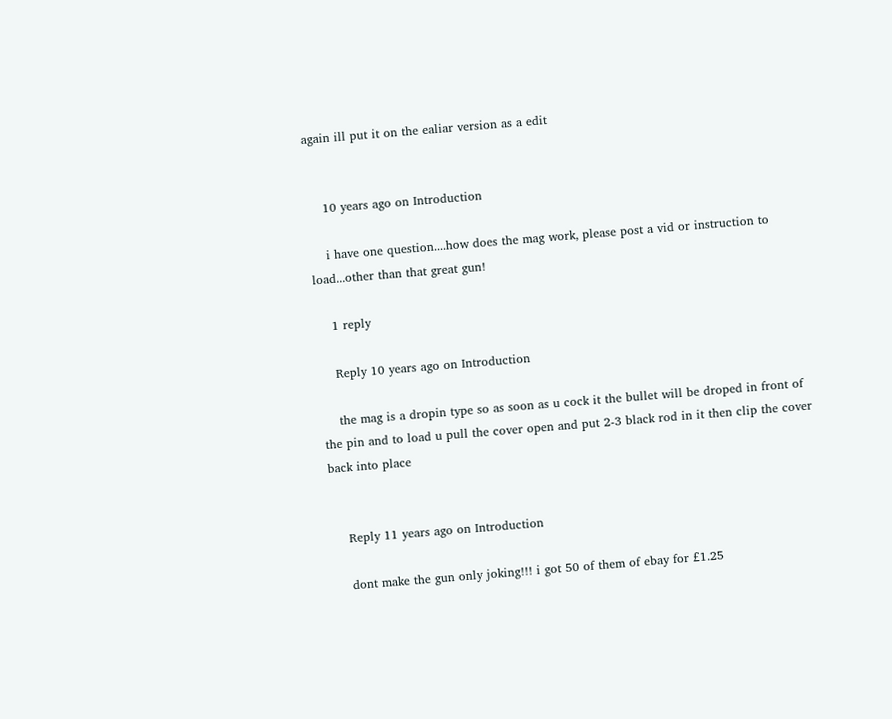again ill put it on the ealiar version as a edit


    10 years ago on Introduction

    i have one question....how does the mag work, please post a vid or instruction to load...other than that great gun!

    1 reply

    Reply 10 years ago on Introduction

    the mag is a dropin type so as soon as u cock it the bullet will be droped in front of the pin and to load u pull the cover open and put 2-3 black rod in it then clip the cover back into place


    Reply 11 years ago on Introduction

    dont make the gun only joking!!! i got 50 of them of ebay for £1.25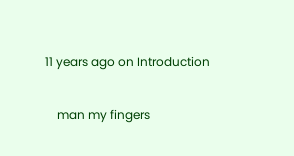11 years ago on Introduction

    man my fingers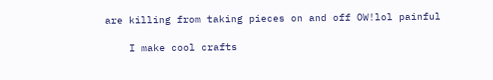are killing from taking pieces on and off OW!lol painful

    I make cool crafts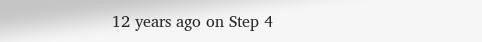12 years ago on Step 4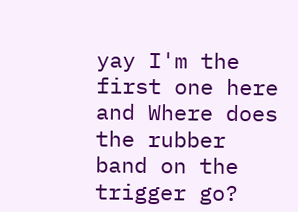yay I'm the first one here and Where does the rubber band on the trigger go?